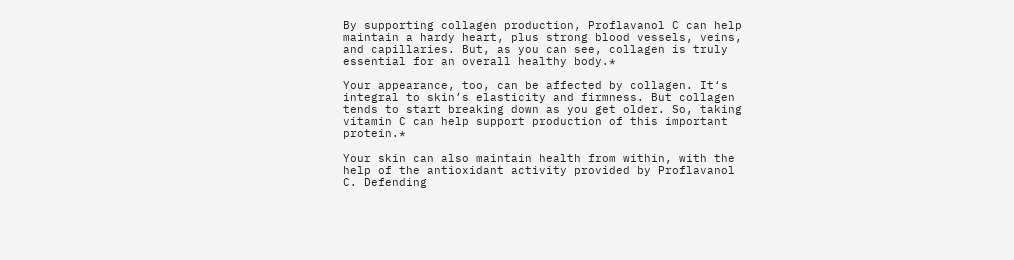By supporting collagen production, Proflavanol C can help maintain a hardy heart, plus strong blood vessels, veins, and capillaries. But, as you can see, collagen is truly essential for an overall healthy body.*

Your appearance, too, can be affected by collagen. It‘s integral to skin’s elasticity and firmness. But collagen tends to start breaking down as you get older. So, taking vitamin C can help support production of this important protein.*

Your skin can also maintain health from within, with the help of the antioxidant activity provided by Proflavanol C. Defending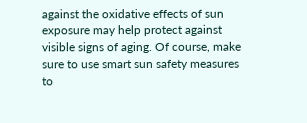against the oxidative effects of sun exposure may help protect against visible signs of aging. Of course, make sure to use smart sun safety measures to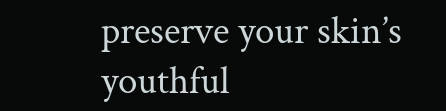preserve your skin’s youthful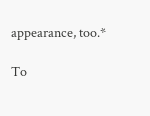appearance, too.*

To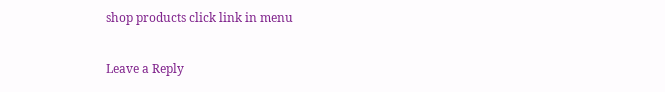shop products click link in menu

Leave a Reply